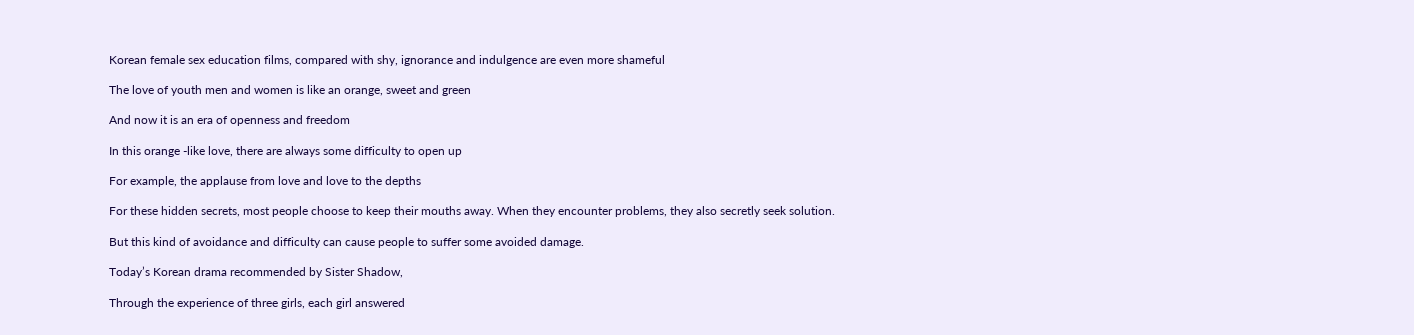Korean female sex education films, compared with shy, ignorance and indulgence are even more shameful

The love of youth men and women is like an orange, sweet and green

And now it is an era of openness and freedom

In this orange -like love, there are always some difficulty to open up

For example, the applause from love and love to the depths

For these hidden secrets, most people choose to keep their mouths away. When they encounter problems, they also secretly seek solution.

But this kind of avoidance and difficulty can cause people to suffer some avoided damage.

Today’s Korean drama recommended by Sister Shadow,

Through the experience of three girls, each girl answered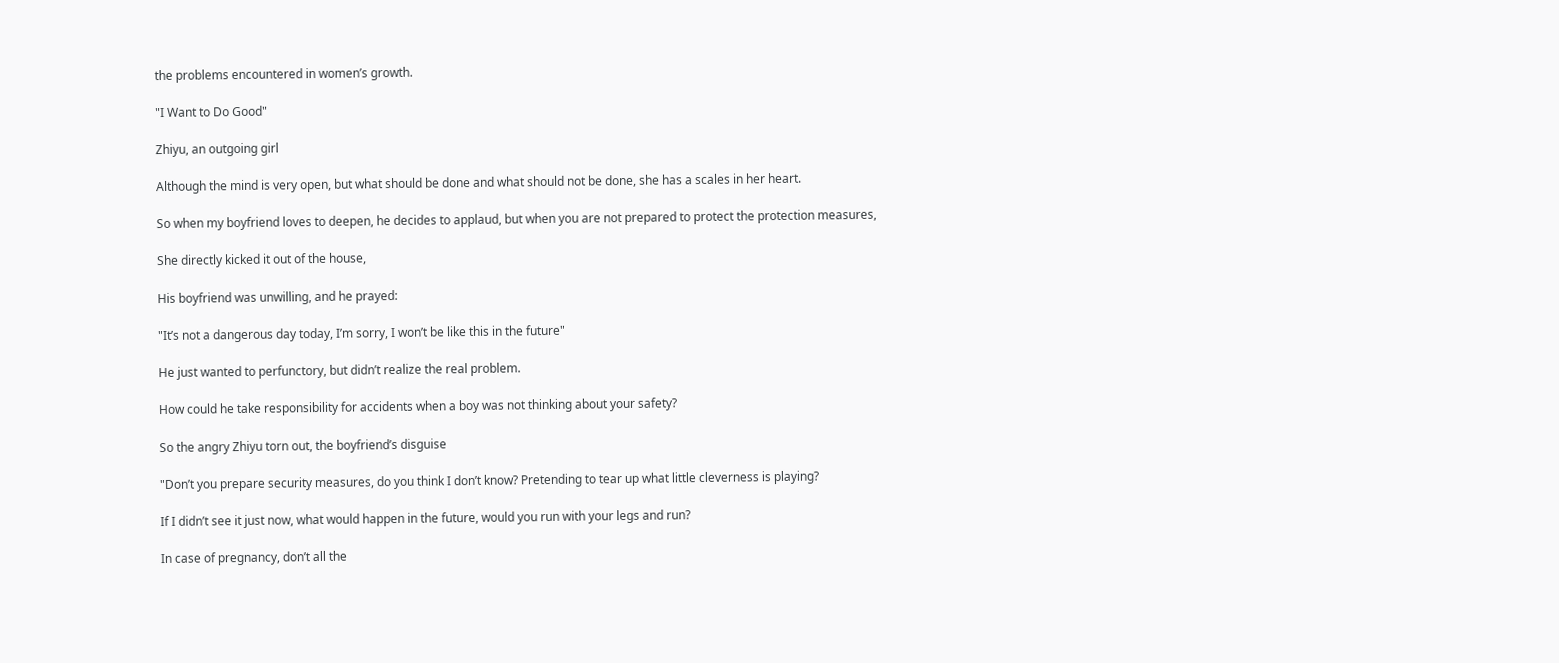the problems encountered in women’s growth.

"I Want to Do Good"

Zhiyu, an outgoing girl

Although the mind is very open, but what should be done and what should not be done, she has a scales in her heart.

So when my boyfriend loves to deepen, he decides to applaud, but when you are not prepared to protect the protection measures,

She directly kicked it out of the house,

His boyfriend was unwilling, and he prayed:

"It’s not a dangerous day today, I’m sorry, I won’t be like this in the future"

He just wanted to perfunctory, but didn’t realize the real problem.

How could he take responsibility for accidents when a boy was not thinking about your safety?

So the angry Zhiyu torn out, the boyfriend’s disguise

"Don’t you prepare security measures, do you think I don’t know? Pretending to tear up what little cleverness is playing?

If I didn’t see it just now, what would happen in the future, would you run with your legs and run?

In case of pregnancy, don’t all the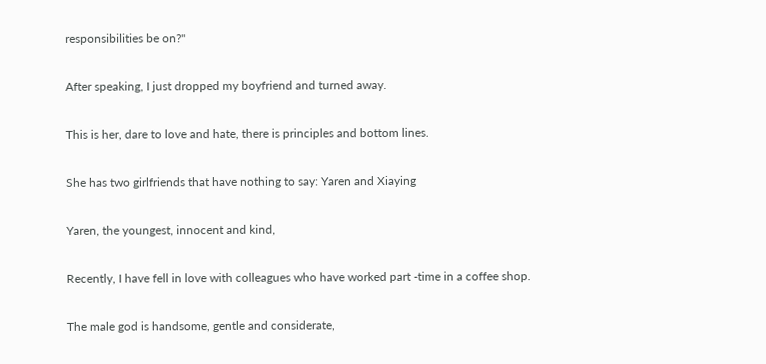responsibilities be on?"

After speaking, I just dropped my boyfriend and turned away.

This is her, dare to love and hate, there is principles and bottom lines.

She has two girlfriends that have nothing to say: Yaren and Xiaying

Yaren, the youngest, innocent and kind,

Recently, I have fell in love with colleagues who have worked part -time in a coffee shop.

The male god is handsome, gentle and considerate,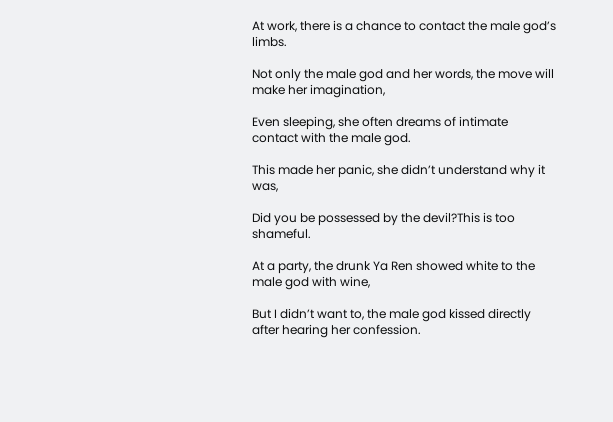At work, there is a chance to contact the male god’s limbs.

Not only the male god and her words, the move will make her imagination,

Even sleeping, she often dreams of intimate contact with the male god.

This made her panic, she didn’t understand why it was,

Did you be possessed by the devil?This is too shameful.

At a party, the drunk Ya Ren showed white to the male god with wine,

But I didn’t want to, the male god kissed directly after hearing her confession.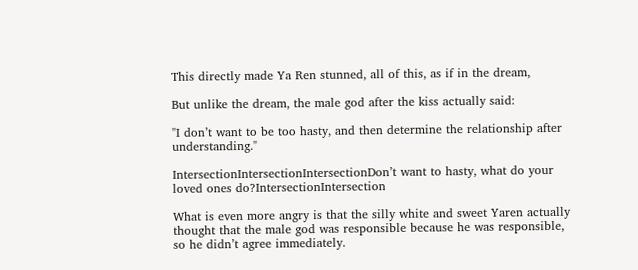This directly made Ya Ren stunned, all of this, as if in the dream,

But unlike the dream, the male god after the kiss actually said:

"I don’t want to be too hasty, and then determine the relationship after understanding."

IntersectionIntersectionIntersectionDon’t want to hasty, what do your loved ones do?IntersectionIntersection

What is even more angry is that the silly white and sweet Yaren actually thought that the male god was responsible because he was responsible, so he didn’t agree immediately.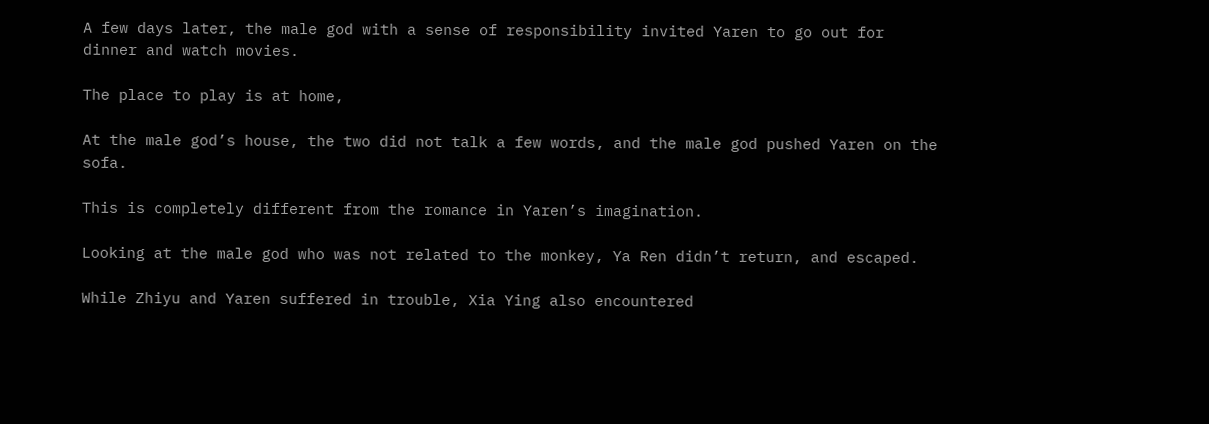A few days later, the male god with a sense of responsibility invited Yaren to go out for dinner and watch movies.

The place to play is at home,

At the male god’s house, the two did not talk a few words, and the male god pushed Yaren on the sofa.

This is completely different from the romance in Yaren’s imagination.

Looking at the male god who was not related to the monkey, Ya Ren didn’t return, and escaped.

While Zhiyu and Yaren suffered in trouble, Xia Ying also encountered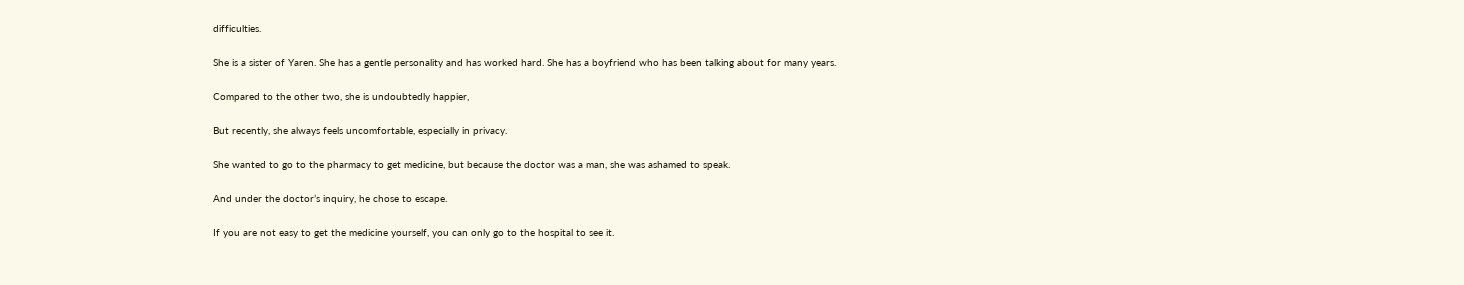difficulties.

She is a sister of Yaren. She has a gentle personality and has worked hard. She has a boyfriend who has been talking about for many years.

Compared to the other two, she is undoubtedly happier,

But recently, she always feels uncomfortable, especially in privacy.

She wanted to go to the pharmacy to get medicine, but because the doctor was a man, she was ashamed to speak.

And under the doctor’s inquiry, he chose to escape.

If you are not easy to get the medicine yourself, you can only go to the hospital to see it.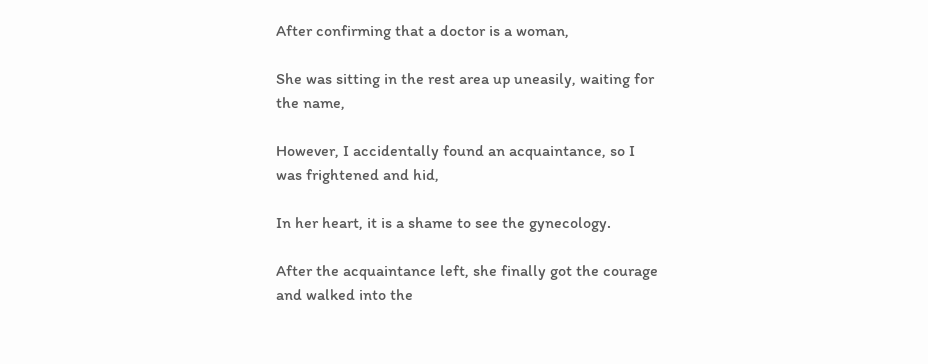After confirming that a doctor is a woman,

She was sitting in the rest area up uneasily, waiting for the name,

However, I accidentally found an acquaintance, so I was frightened and hid,

In her heart, it is a shame to see the gynecology.

After the acquaintance left, she finally got the courage and walked into the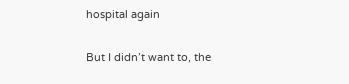hospital again

But I didn’t want to, the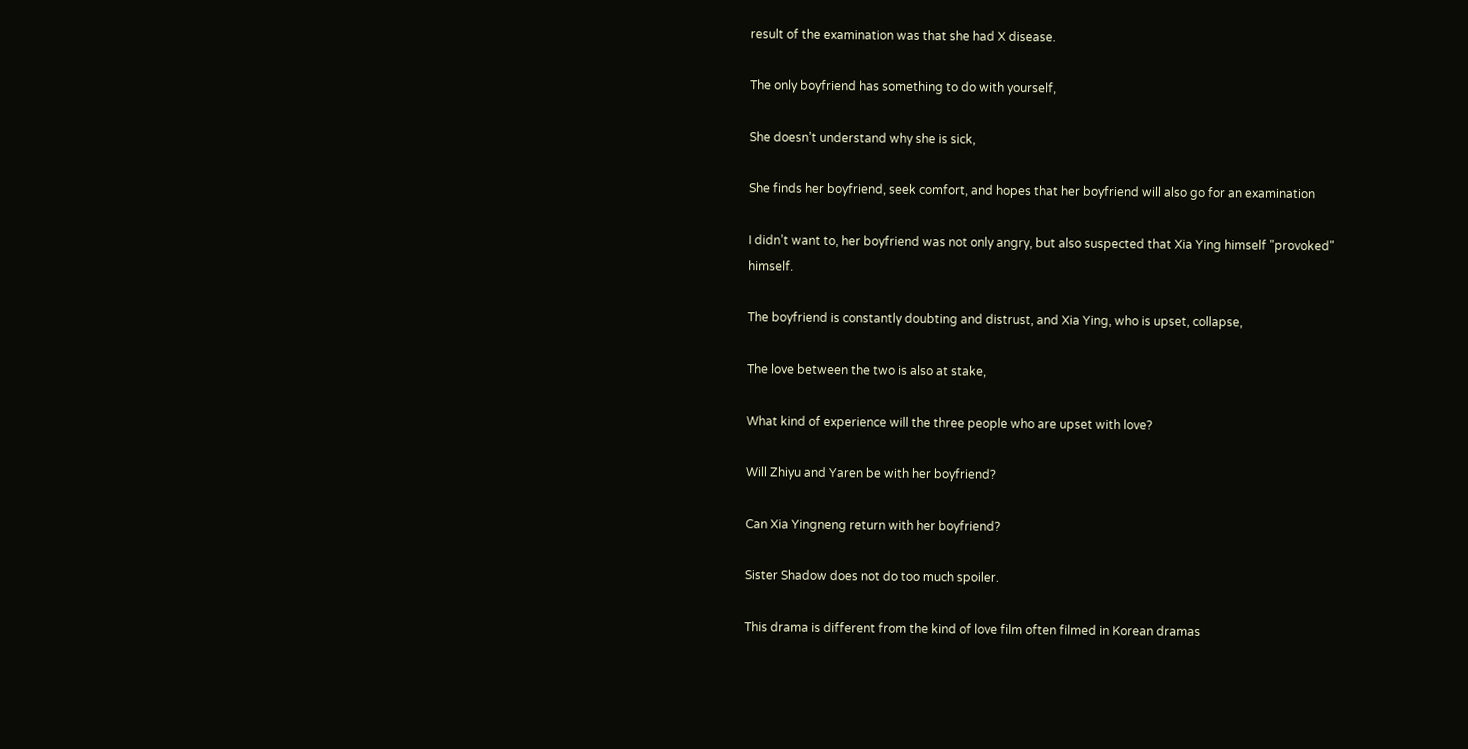result of the examination was that she had X disease.

The only boyfriend has something to do with yourself,

She doesn’t understand why she is sick,

She finds her boyfriend, seek comfort, and hopes that her boyfriend will also go for an examination

I didn’t want to, her boyfriend was not only angry, but also suspected that Xia Ying himself "provoked" himself.

The boyfriend is constantly doubting and distrust, and Xia Ying, who is upset, collapse,

The love between the two is also at stake,

What kind of experience will the three people who are upset with love?

Will Zhiyu and Yaren be with her boyfriend?

Can Xia Yingneng return with her boyfriend?

Sister Shadow does not do too much spoiler.

This drama is different from the kind of love film often filmed in Korean dramas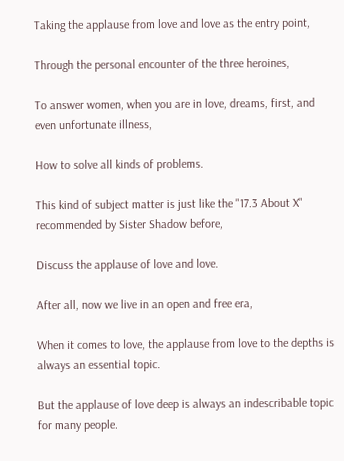Taking the applause from love and love as the entry point,

Through the personal encounter of the three heroines,

To answer women, when you are in love, dreams, first, and even unfortunate illness,

How to solve all kinds of problems.

This kind of subject matter is just like the "17.3 About X" recommended by Sister Shadow before,

Discuss the applause of love and love.

After all, now we live in an open and free era,

When it comes to love, the applause from love to the depths is always an essential topic.

But the applause of love deep is always an indescribable topic for many people.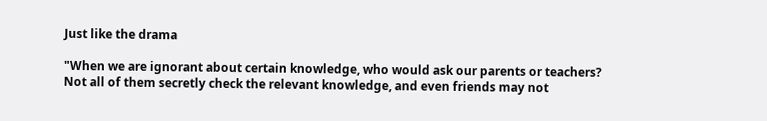Just like the drama

"When we are ignorant about certain knowledge, who would ask our parents or teachers? Not all of them secretly check the relevant knowledge, and even friends may not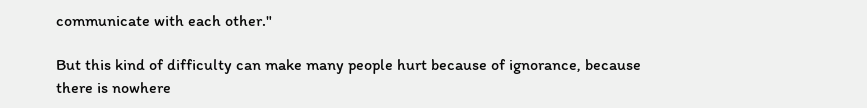communicate with each other."

But this kind of difficulty can make many people hurt because of ignorance, because there is nowhere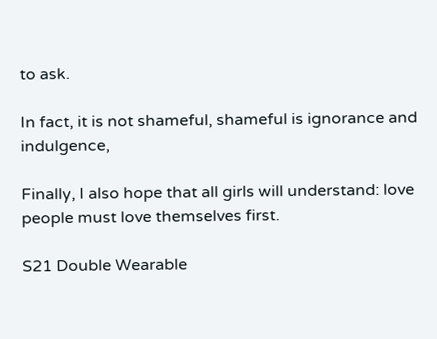to ask.

In fact, it is not shameful, shameful is ignorance and indulgence,

Finally, I also hope that all girls will understand: love people must love themselves first.

S21 Double Wearable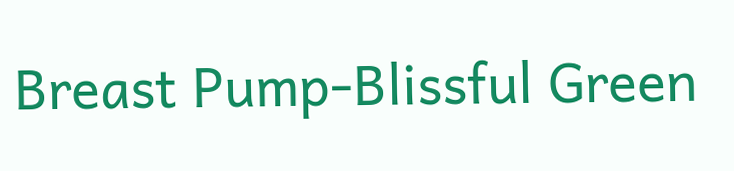Breast Pump-Blissful Green